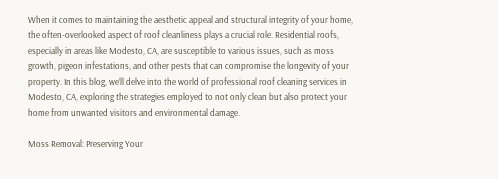When it comes to maintaining the aesthetic appeal and structural integrity of your home, the often-overlooked aspect of roof cleanliness plays a crucial role. Residential roofs, especially in areas like Modesto, CA, are susceptible to various issues, such as moss growth, pigeon infestations, and other pests that can compromise the longevity of your property. In this blog, we’ll delve into the world of professional roof cleaning services in Modesto, CA, exploring the strategies employed to not only clean but also protect your home from unwanted visitors and environmental damage.

Moss Removal: Preserving Your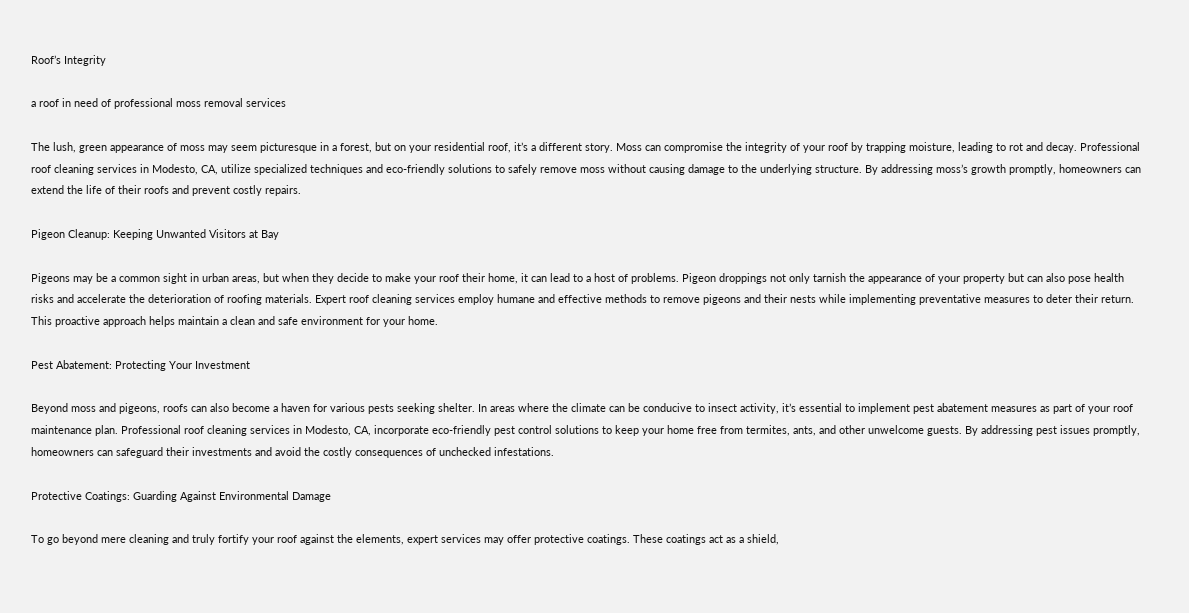Roof’s Integrity

a roof in need of professional moss removal services

The lush, green appearance of moss may seem picturesque in a forest, but on your residential roof, it’s a different story. Moss can compromise the integrity of your roof by trapping moisture, leading to rot and decay. Professional roof cleaning services in Modesto, CA, utilize specialized techniques and eco-friendly solutions to safely remove moss without causing damage to the underlying structure. By addressing moss’s growth promptly, homeowners can extend the life of their roofs and prevent costly repairs.

Pigeon Cleanup: Keeping Unwanted Visitors at Bay

Pigeons may be a common sight in urban areas, but when they decide to make your roof their home, it can lead to a host of problems. Pigeon droppings not only tarnish the appearance of your property but can also pose health risks and accelerate the deterioration of roofing materials. Expert roof cleaning services employ humane and effective methods to remove pigeons and their nests while implementing preventative measures to deter their return. This proactive approach helps maintain a clean and safe environment for your home.

Pest Abatement: Protecting Your Investment

Beyond moss and pigeons, roofs can also become a haven for various pests seeking shelter. In areas where the climate can be conducive to insect activity, it’s essential to implement pest abatement measures as part of your roof maintenance plan. Professional roof cleaning services in Modesto, CA, incorporate eco-friendly pest control solutions to keep your home free from termites, ants, and other unwelcome guests. By addressing pest issues promptly, homeowners can safeguard their investments and avoid the costly consequences of unchecked infestations.

Protective Coatings: Guarding Against Environmental Damage

To go beyond mere cleaning and truly fortify your roof against the elements, expert services may offer protective coatings. These coatings act as a shield,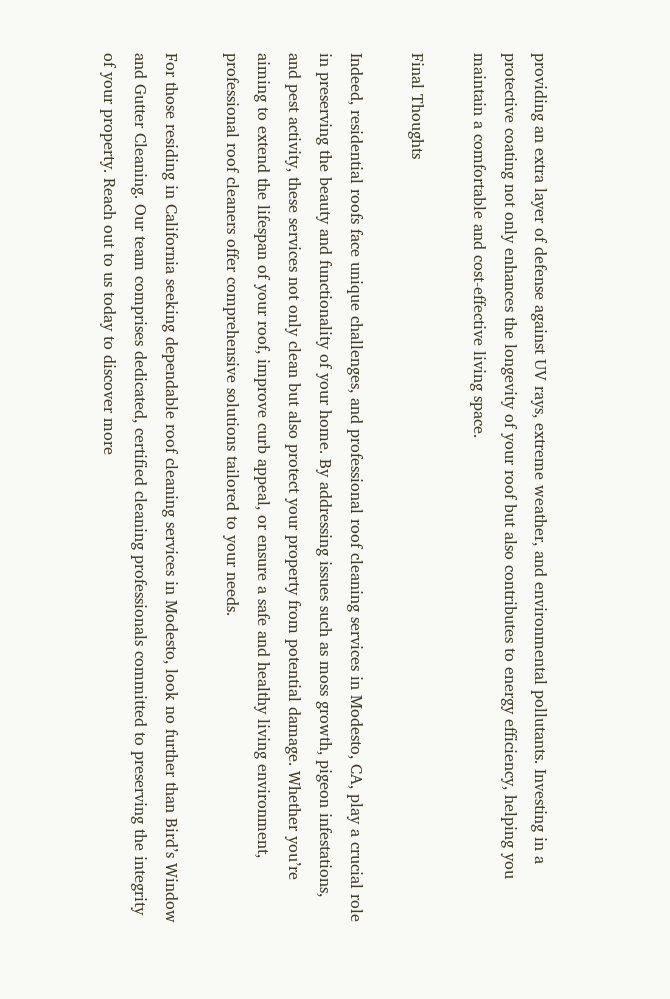providing an extra layer of defense against UV rays, extreme weather, and environmental pollutants. Investing in a protective coating not only enhances the longevity of your roof but also contributes to energy efficiency, helping you maintain a comfortable and cost-effective living space.

Final Thoughts

Indeed, residential roofs face unique challenges, and professional roof cleaning services in Modesto, CA, play a crucial role in preserving the beauty and functionality of your home. By addressing issues such as moss growth, pigeon infestations, and pest activity, these services not only clean but also protect your property from potential damage. Whether you’re aiming to extend the lifespan of your roof, improve curb appeal, or ensure a safe and healthy living environment, professional roof cleaners offer comprehensive solutions tailored to your needs.

For those residing in California seeking dependable roof cleaning services in Modesto, look no further than Bird’s Window and Gutter Cleaning. Our team comprises dedicated, certified cleaning professionals committed to preserving the integrity of your property. Reach out to us today to discover more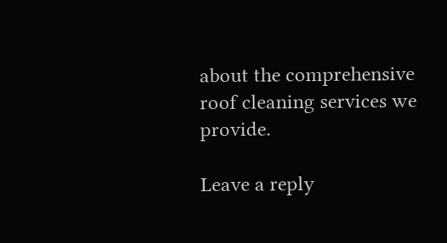about the comprehensive roof cleaning services we provide.

Leave a reply